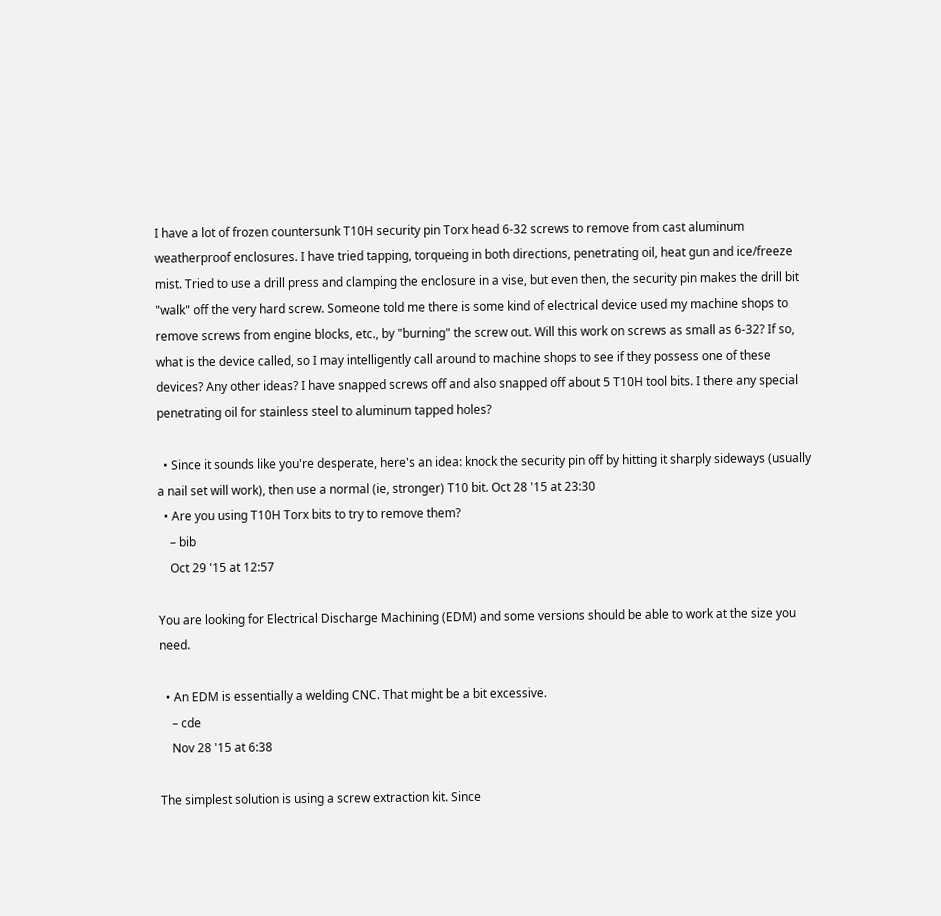I have a lot of frozen countersunk T10H security pin Torx head 6-32 screws to remove from cast aluminum weatherproof enclosures. I have tried tapping, torqueing in both directions, penetrating oil, heat gun and ice/freeze mist. Tried to use a drill press and clamping the enclosure in a vise, but even then, the security pin makes the drill bit "walk" off the very hard screw. Someone told me there is some kind of electrical device used my machine shops to remove screws from engine blocks, etc., by "burning" the screw out. Will this work on screws as small as 6-32? If so, what is the device called, so I may intelligently call around to machine shops to see if they possess one of these devices? Any other ideas? I have snapped screws off and also snapped off about 5 T10H tool bits. I there any special penetrating oil for stainless steel to aluminum tapped holes?

  • Since it sounds like you're desperate, here's an idea: knock the security pin off by hitting it sharply sideways (usually a nail set will work), then use a normal (ie, stronger) T10 bit. Oct 28 '15 at 23:30
  • Are you using T10H Torx bits to try to remove them?
    – bib
    Oct 29 '15 at 12:57

You are looking for Electrical Discharge Machining (EDM) and some versions should be able to work at the size you need.

  • An EDM is essentially a welding CNC. That might be a bit excessive.
    – cde
    Nov 28 '15 at 6:38

The simplest solution is using a screw extraction kit. Since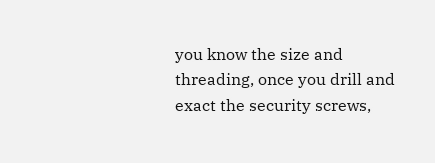you know the size and threading, once you drill and exact the security screws,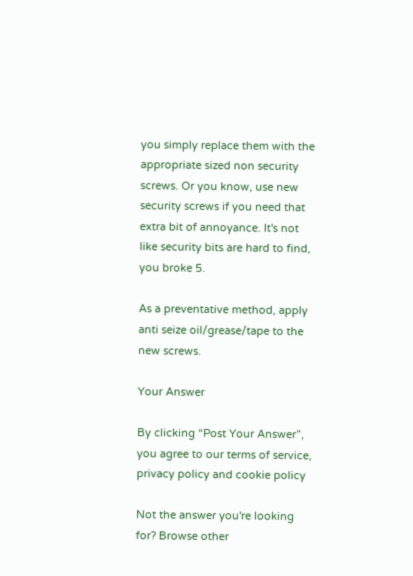you simply replace them with the appropriate sized non security screws. Or you know, use new security screws if you need that extra bit of annoyance. It's not like security bits are hard to find, you broke 5.

As a preventative method, apply anti seize oil/grease/tape to the new screws.

Your Answer

By clicking “Post Your Answer”, you agree to our terms of service, privacy policy and cookie policy

Not the answer you're looking for? Browse other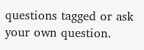questions tagged or ask your own question.